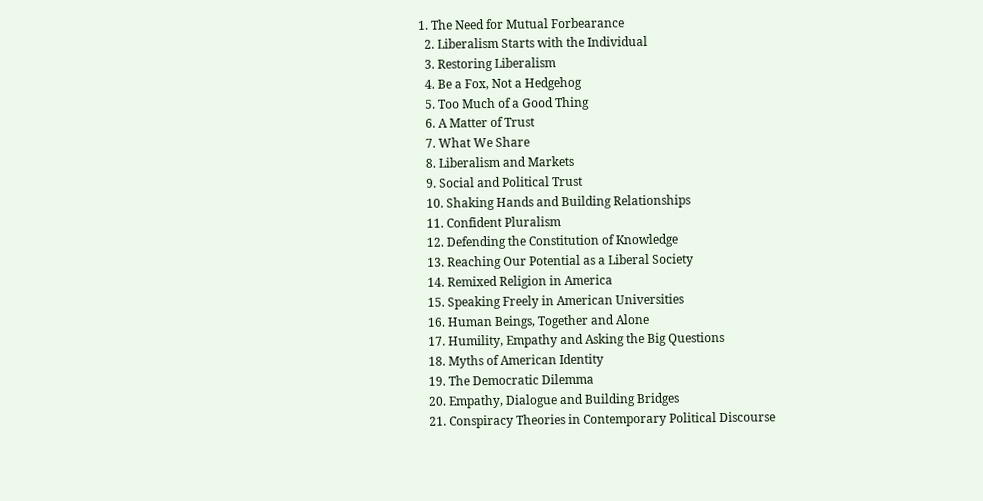1. The Need for Mutual Forbearance
  2. Liberalism Starts with the Individual
  3. Restoring Liberalism
  4. Be a Fox, Not a Hedgehog
  5. Too Much of a Good Thing
  6. A Matter of Trust
  7. What We Share
  8. Liberalism and Markets
  9. Social and Political Trust
  10. Shaking Hands and Building Relationships
  11. Confident Pluralism
  12. Defending the Constitution of Knowledge
  13. Reaching Our Potential as a Liberal Society
  14. Remixed Religion in America
  15. Speaking Freely in American Universities
  16. Human Beings, Together and Alone
  17. Humility, Empathy and Asking the Big Questions
  18. Myths of American Identity
  19. The Democratic Dilemma
  20. Empathy, Dialogue and Building Bridges
  21. Conspiracy Theories in Contemporary Political Discourse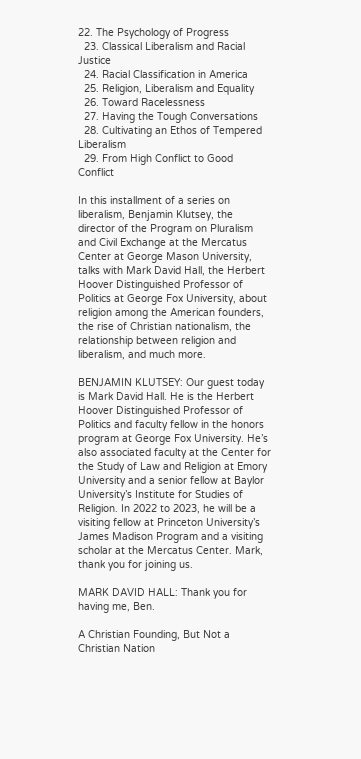22. The Psychology of Progress
  23. Classical Liberalism and Racial Justice
  24. Racial Classification in America
  25. Religion, Liberalism and Equality
  26. Toward Racelessness
  27. Having the Tough Conversations
  28. Cultivating an Ethos of Tempered Liberalism
  29. From High Conflict to Good Conflict

In this installment of a series on liberalism, Benjamin Klutsey, the director of the Program on Pluralism and Civil Exchange at the Mercatus Center at George Mason University, talks with Mark David Hall, the Herbert Hoover Distinguished Professor of Politics at George Fox University, about religion among the American founders, the rise of Christian nationalism, the relationship between religion and liberalism, and much more.

BENJAMIN KLUTSEY: Our guest today is Mark David Hall. He is the Herbert Hoover Distinguished Professor of Politics and faculty fellow in the honors program at George Fox University. He’s also associated faculty at the Center for the Study of Law and Religion at Emory University and a senior fellow at Baylor University’s Institute for Studies of Religion. In 2022 to 2023, he will be a visiting fellow at Princeton University’s James Madison Program and a visiting scholar at the Mercatus Center. Mark, thank you for joining us.

MARK DAVID HALL: Thank you for having me, Ben.

A Christian Founding, But Not a Christian Nation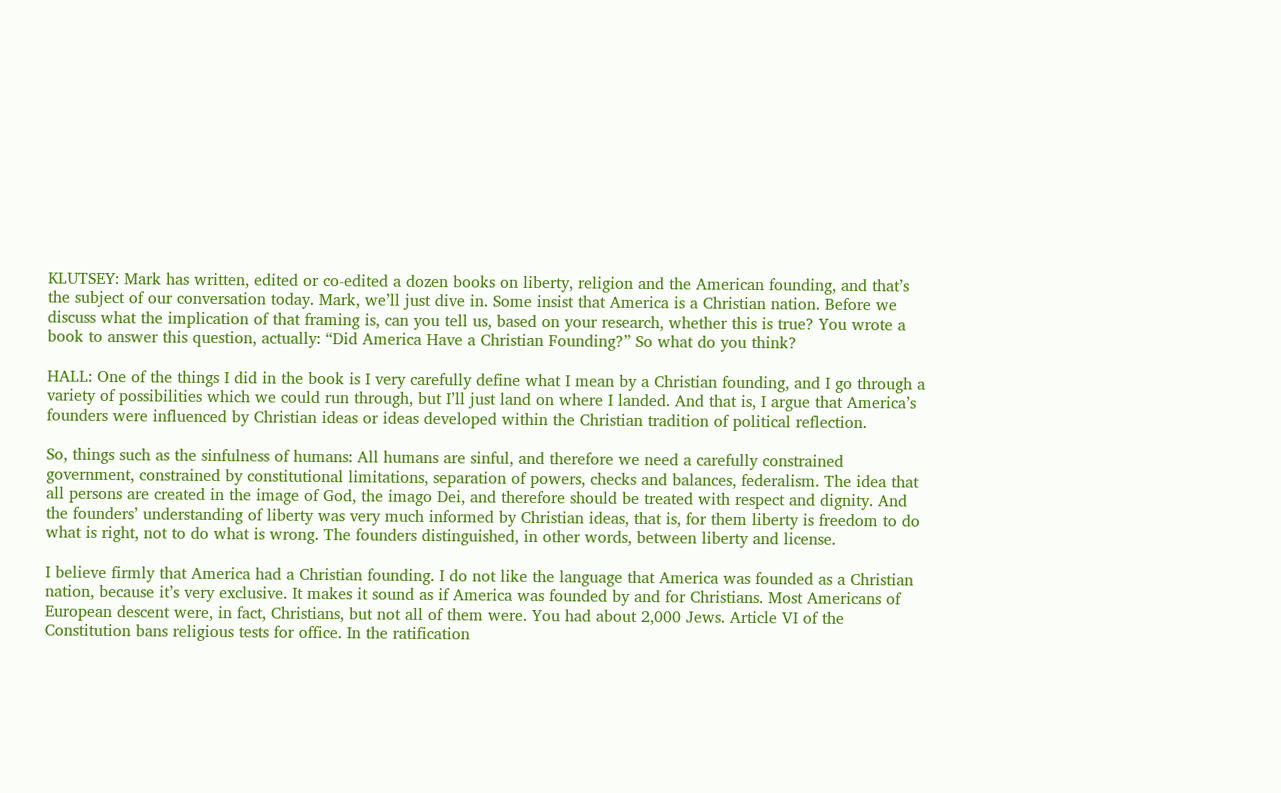KLUTSEY: Mark has written, edited or co-edited a dozen books on liberty, religion and the American founding, and that’s the subject of our conversation today. Mark, we’ll just dive in. Some insist that America is a Christian nation. Before we discuss what the implication of that framing is, can you tell us, based on your research, whether this is true? You wrote a book to answer this question, actually: “Did America Have a Christian Founding?” So what do you think?

HALL: One of the things I did in the book is I very carefully define what I mean by a Christian founding, and I go through a variety of possibilities which we could run through, but I’ll just land on where I landed. And that is, I argue that America’s founders were influenced by Christian ideas or ideas developed within the Christian tradition of political reflection.

So, things such as the sinfulness of humans: All humans are sinful, and therefore we need a carefully constrained government, constrained by constitutional limitations, separation of powers, checks and balances, federalism. The idea that all persons are created in the image of God, the imago Dei, and therefore should be treated with respect and dignity. And the founders’ understanding of liberty was very much informed by Christian ideas, that is, for them liberty is freedom to do what is right, not to do what is wrong. The founders distinguished, in other words, between liberty and license.

I believe firmly that America had a Christian founding. I do not like the language that America was founded as a Christian nation, because it’s very exclusive. It makes it sound as if America was founded by and for Christians. Most Americans of European descent were, in fact, Christians, but not all of them were. You had about 2,000 Jews. Article VI of the Constitution bans religious tests for office. In the ratification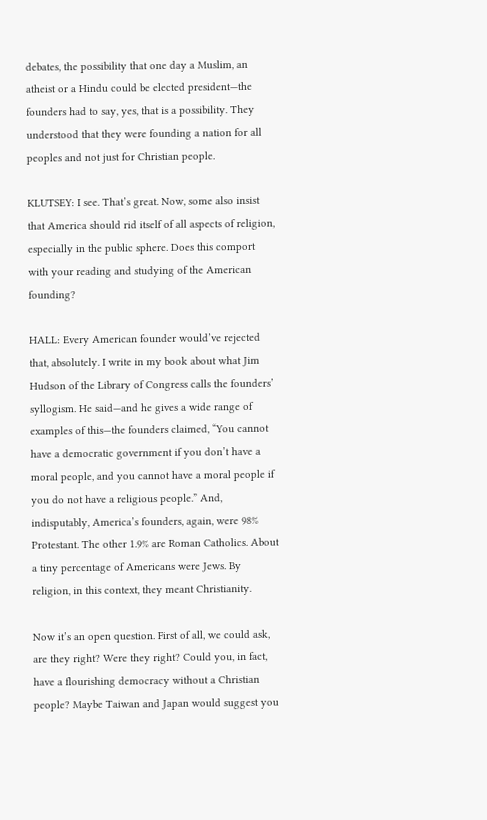debates, the possibility that one day a Muslim, an atheist or a Hindu could be elected president—the founders had to say, yes, that is a possibility. They understood that they were founding a nation for all peoples and not just for Christian people.

KLUTSEY: I see. That’s great. Now, some also insist that America should rid itself of all aspects of religion, especially in the public sphere. Does this comport with your reading and studying of the American founding?

HALL: Every American founder would’ve rejected that, absolutely. I write in my book about what Jim Hudson of the Library of Congress calls the founders’ syllogism. He said—and he gives a wide range of examples of this—the founders claimed, “You cannot have a democratic government if you don’t have a moral people, and you cannot have a moral people if you do not have a religious people.” And, indisputably, America’s founders, again, were 98% Protestant. The other 1.9% are Roman Catholics. About a tiny percentage of Americans were Jews. By religion, in this context, they meant Christianity.

Now it’s an open question. First of all, we could ask, are they right? Were they right? Could you, in fact, have a flourishing democracy without a Christian people? Maybe Taiwan and Japan would suggest you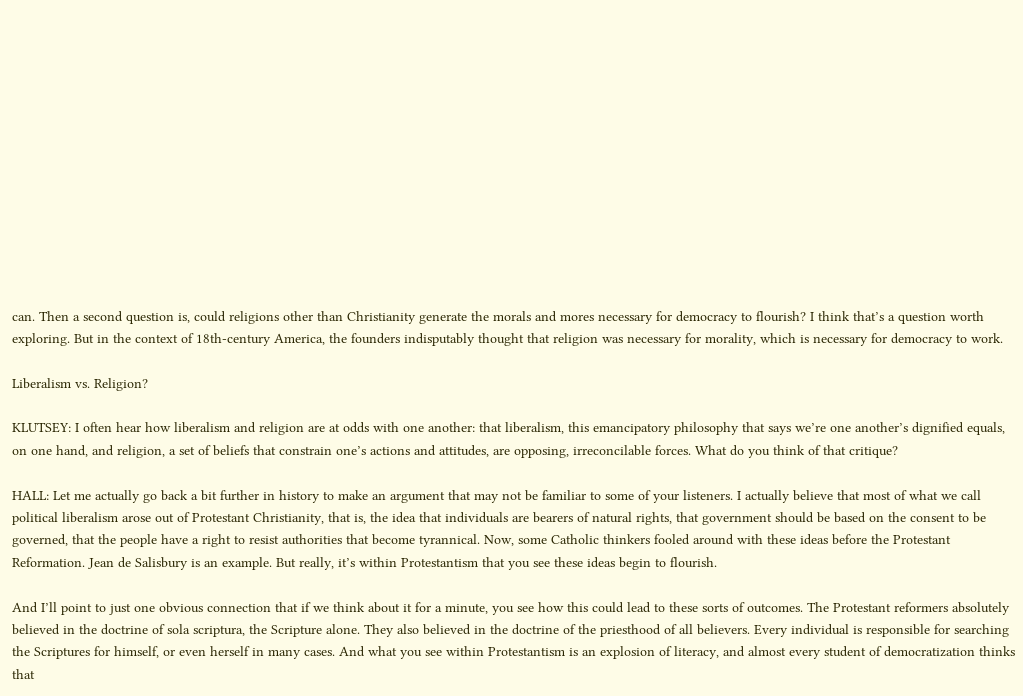can. Then a second question is, could religions other than Christianity generate the morals and mores necessary for democracy to flourish? I think that’s a question worth exploring. But in the context of 18th-century America, the founders indisputably thought that religion was necessary for morality, which is necessary for democracy to work.

Liberalism vs. Religion?

KLUTSEY: I often hear how liberalism and religion are at odds with one another: that liberalism, this emancipatory philosophy that says we’re one another’s dignified equals, on one hand, and religion, a set of beliefs that constrain one’s actions and attitudes, are opposing, irreconcilable forces. What do you think of that critique?

HALL: Let me actually go back a bit further in history to make an argument that may not be familiar to some of your listeners. I actually believe that most of what we call political liberalism arose out of Protestant Christianity, that is, the idea that individuals are bearers of natural rights, that government should be based on the consent to be governed, that the people have a right to resist authorities that become tyrannical. Now, some Catholic thinkers fooled around with these ideas before the Protestant Reformation. Jean de Salisbury is an example. But really, it’s within Protestantism that you see these ideas begin to flourish.

And I’ll point to just one obvious connection that if we think about it for a minute, you see how this could lead to these sorts of outcomes. The Protestant reformers absolutely believed in the doctrine of sola scriptura, the Scripture alone. They also believed in the doctrine of the priesthood of all believers. Every individual is responsible for searching the Scriptures for himself, or even herself in many cases. And what you see within Protestantism is an explosion of literacy, and almost every student of democratization thinks that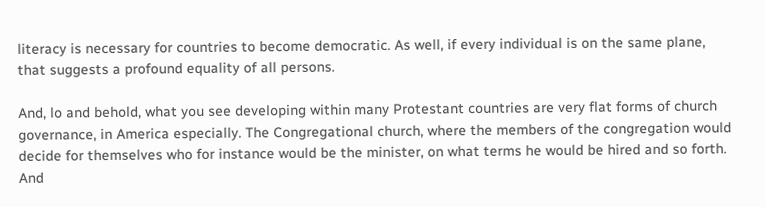literacy is necessary for countries to become democratic. As well, if every individual is on the same plane, that suggests a profound equality of all persons.

And, lo and behold, what you see developing within many Protestant countries are very flat forms of church governance, in America especially. The Congregational church, where the members of the congregation would decide for themselves who for instance would be the minister, on what terms he would be hired and so forth. And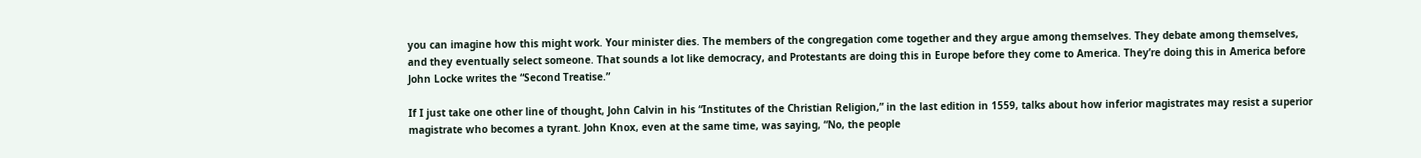you can imagine how this might work. Your minister dies. The members of the congregation come together and they argue among themselves. They debate among themselves, and they eventually select someone. That sounds a lot like democracy, and Protestants are doing this in Europe before they come to America. They’re doing this in America before John Locke writes the “Second Treatise.”

If I just take one other line of thought, John Calvin in his “Institutes of the Christian Religion,” in the last edition in 1559, talks about how inferior magistrates may resist a superior magistrate who becomes a tyrant. John Knox, even at the same time, was saying, “No, the people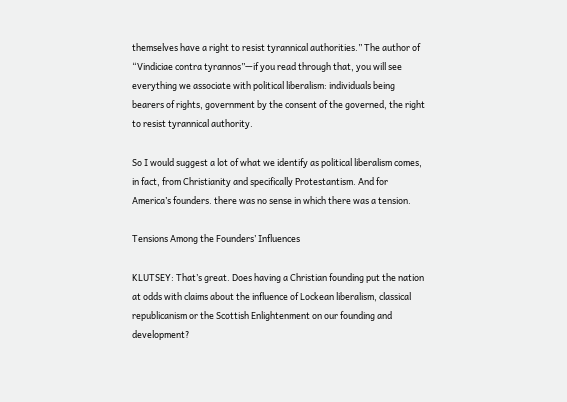themselves have a right to resist tyrannical authorities.” The author of “Vindiciae contra tyrannos”—if you read through that, you will see everything we associate with political liberalism: individuals being bearers of rights, government by the consent of the governed, the right to resist tyrannical authority.

So I would suggest a lot of what we identify as political liberalism comes, in fact, from Christianity and specifically Protestantism. And for America’s founders. there was no sense in which there was a tension.

Tensions Among the Founders’ Influences

KLUTSEY: That’s great. Does having a Christian founding put the nation at odds with claims about the influence of Lockean liberalism, classical republicanism or the Scottish Enlightenment on our founding and development?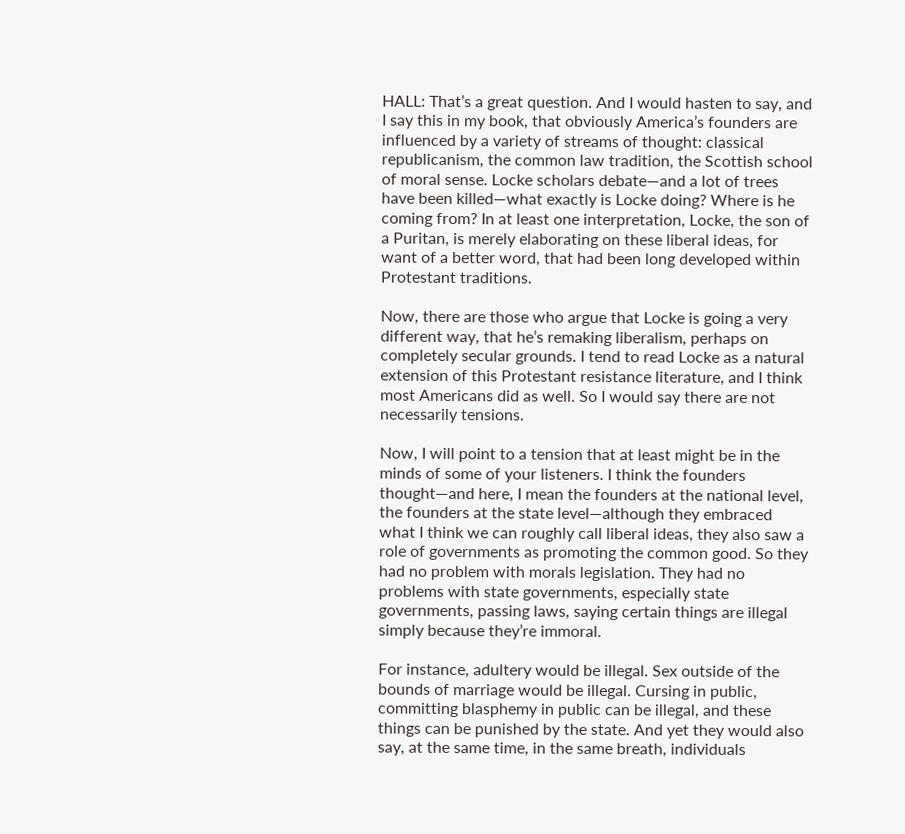HALL: That’s a great question. And I would hasten to say, and I say this in my book, that obviously America’s founders are influenced by a variety of streams of thought: classical republicanism, the common law tradition, the Scottish school of moral sense. Locke scholars debate—and a lot of trees have been killed—what exactly is Locke doing? Where is he coming from? In at least one interpretation, Locke, the son of a Puritan, is merely elaborating on these liberal ideas, for want of a better word, that had been long developed within Protestant traditions.

Now, there are those who argue that Locke is going a very different way, that he’s remaking liberalism, perhaps on completely secular grounds. I tend to read Locke as a natural extension of this Protestant resistance literature, and I think most Americans did as well. So I would say there are not necessarily tensions.

Now, I will point to a tension that at least might be in the minds of some of your listeners. I think the founders thought—and here, I mean the founders at the national level, the founders at the state level—although they embraced what I think we can roughly call liberal ideas, they also saw a role of governments as promoting the common good. So they had no problem with morals legislation. They had no problems with state governments, especially state governments, passing laws, saying certain things are illegal simply because they’re immoral.

For instance, adultery would be illegal. Sex outside of the bounds of marriage would be illegal. Cursing in public, committing blasphemy in public can be illegal, and these things can be punished by the state. And yet they would also say, at the same time, in the same breath, individuals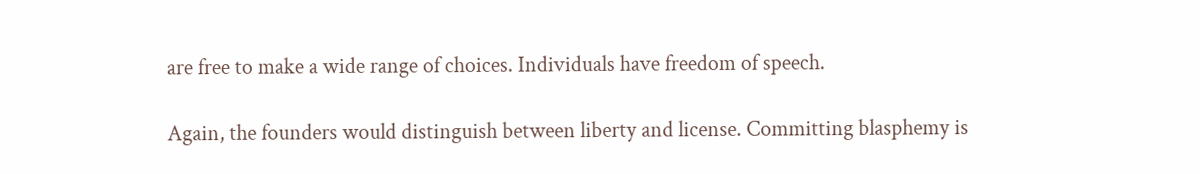are free to make a wide range of choices. Individuals have freedom of speech.

Again, the founders would distinguish between liberty and license. Committing blasphemy is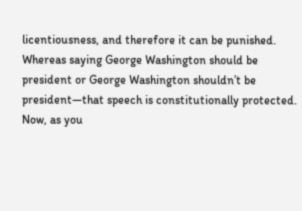licentiousness, and therefore it can be punished. Whereas saying George Washington should be president or George Washington shouldn’t be president—that speech is constitutionally protected. Now, as you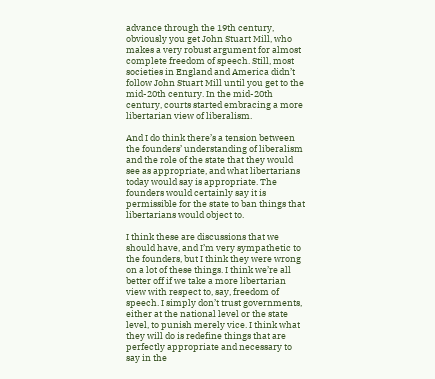advance through the 19th century, obviously you get John Stuart Mill, who makes a very robust argument for almost complete freedom of speech. Still, most societies in England and America didn’t follow John Stuart Mill until you get to the mid-20th century. In the mid-20th century, courts started embracing a more libertarian view of liberalism.

And I do think there’s a tension between the founders’ understanding of liberalism and the role of the state that they would see as appropriate, and what libertarians today would say is appropriate. The founders would certainly say it is permissible for the state to ban things that libertarians would object to.

I think these are discussions that we should have, and I’m very sympathetic to the founders, but I think they were wrong on a lot of these things. I think we’re all better off if we take a more libertarian view with respect to, say, freedom of speech. I simply don’t trust governments, either at the national level or the state level, to punish merely vice. I think what they will do is redefine things that are perfectly appropriate and necessary to say in the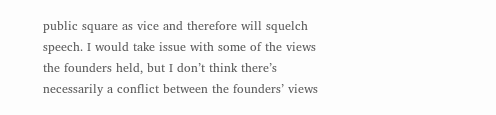public square as vice and therefore will squelch speech. I would take issue with some of the views the founders held, but I don’t think there’s necessarily a conflict between the founders’ views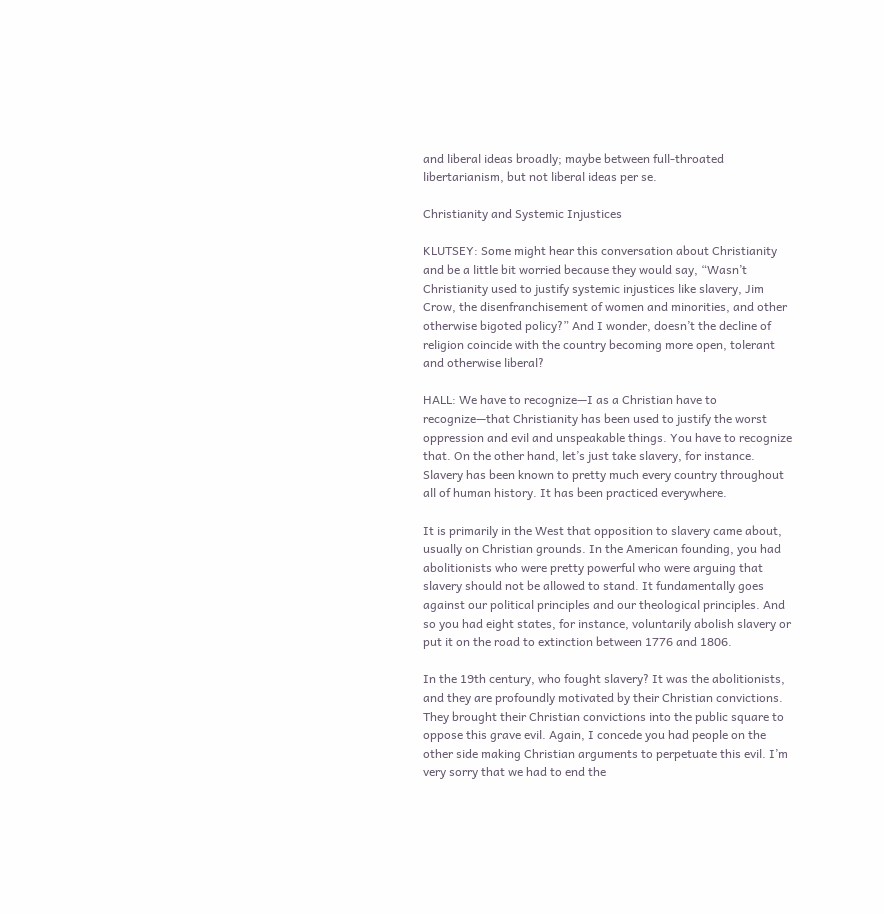and liberal ideas broadly; maybe between full-throated libertarianism, but not liberal ideas per se.

Christianity and Systemic Injustices

KLUTSEY: Some might hear this conversation about Christianity and be a little bit worried because they would say, “Wasn’t Christianity used to justify systemic injustices like slavery, Jim Crow, the disenfranchisement of women and minorities, and other otherwise bigoted policy?” And I wonder, doesn’t the decline of religion coincide with the country becoming more open, tolerant and otherwise liberal?

HALL: We have to recognize—I as a Christian have to recognize—that Christianity has been used to justify the worst oppression and evil and unspeakable things. You have to recognize that. On the other hand, let’s just take slavery, for instance. Slavery has been known to pretty much every country throughout all of human history. It has been practiced everywhere.

It is primarily in the West that opposition to slavery came about, usually on Christian grounds. In the American founding, you had abolitionists who were pretty powerful who were arguing that slavery should not be allowed to stand. It fundamentally goes against our political principles and our theological principles. And so you had eight states, for instance, voluntarily abolish slavery or put it on the road to extinction between 1776 and 1806.

In the 19th century, who fought slavery? It was the abolitionists, and they are profoundly motivated by their Christian convictions. They brought their Christian convictions into the public square to oppose this grave evil. Again, I concede you had people on the other side making Christian arguments to perpetuate this evil. I’m very sorry that we had to end the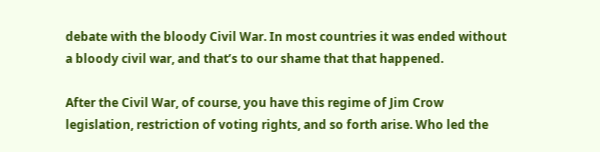debate with the bloody Civil War. In most countries it was ended without a bloody civil war, and that’s to our shame that that happened.

After the Civil War, of course, you have this regime of Jim Crow legislation, restriction of voting rights, and so forth arise. Who led the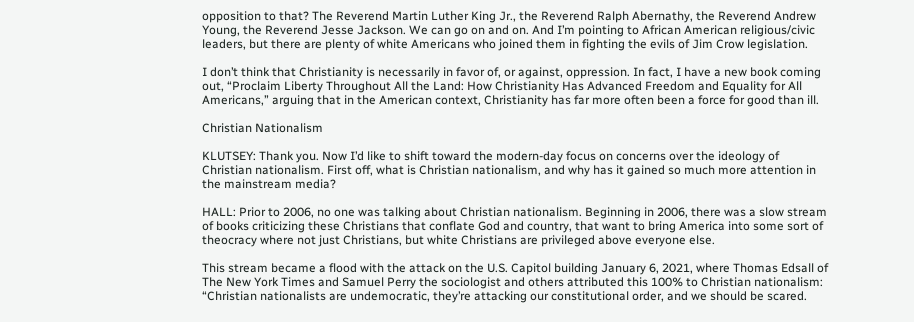opposition to that? The Reverend Martin Luther King Jr., the Reverend Ralph Abernathy, the Reverend Andrew Young, the Reverend Jesse Jackson. We can go on and on. And I’m pointing to African American religious/civic leaders, but there are plenty of white Americans who joined them in fighting the evils of Jim Crow legislation.

I don’t think that Christianity is necessarily in favor of, or against, oppression. In fact, I have a new book coming out, “Proclaim Liberty Throughout All the Land: How Christianity Has Advanced Freedom and Equality for All Americans,” arguing that in the American context, Christianity has far more often been a force for good than ill.

Christian Nationalism

KLUTSEY: Thank you. Now I’d like to shift toward the modern-day focus on concerns over the ideology of Christian nationalism. First off, what is Christian nationalism, and why has it gained so much more attention in the mainstream media?

HALL: Prior to 2006, no one was talking about Christian nationalism. Beginning in 2006, there was a slow stream of books criticizing these Christians that conflate God and country, that want to bring America into some sort of theocracy where not just Christians, but white Christians are privileged above everyone else.

This stream became a flood with the attack on the U.S. Capitol building January 6, 2021, where Thomas Edsall of The New York Times and Samuel Perry the sociologist and others attributed this 100% to Christian nationalism: “Christian nationalists are undemocratic, they’re attacking our constitutional order, and we should be scared.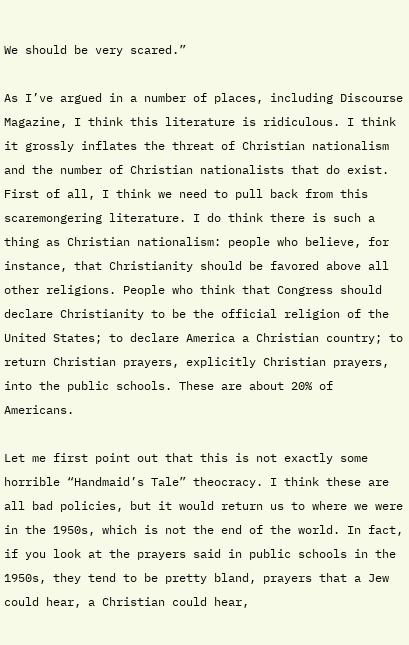We should be very scared.”

As I’ve argued in a number of places, including Discourse Magazine, I think this literature is ridiculous. I think it grossly inflates the threat of Christian nationalism and the number of Christian nationalists that do exist. First of all, I think we need to pull back from this scaremongering literature. I do think there is such a thing as Christian nationalism: people who believe, for instance, that Christianity should be favored above all other religions. People who think that Congress should declare Christianity to be the official religion of the United States; to declare America a Christian country; to return Christian prayers, explicitly Christian prayers, into the public schools. These are about 20% of Americans.

Let me first point out that this is not exactly some horrible “Handmaid’s Tale” theocracy. I think these are all bad policies, but it would return us to where we were in the 1950s, which is not the end of the world. In fact, if you look at the prayers said in public schools in the 1950s, they tend to be pretty bland, prayers that a Jew could hear, a Christian could hear,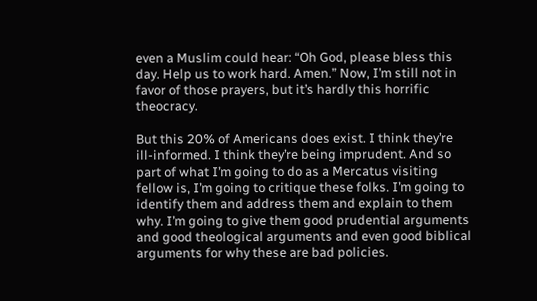even a Muslim could hear: “Oh God, please bless this day. Help us to work hard. Amen.” Now, I’m still not in favor of those prayers, but it’s hardly this horrific theocracy.

But this 20% of Americans does exist. I think they’re ill-informed. I think they’re being imprudent. And so part of what I’m going to do as a Mercatus visiting fellow is, I’m going to critique these folks. I’m going to identify them and address them and explain to them why. I’m going to give them good prudential arguments and good theological arguments and even good biblical arguments for why these are bad policies.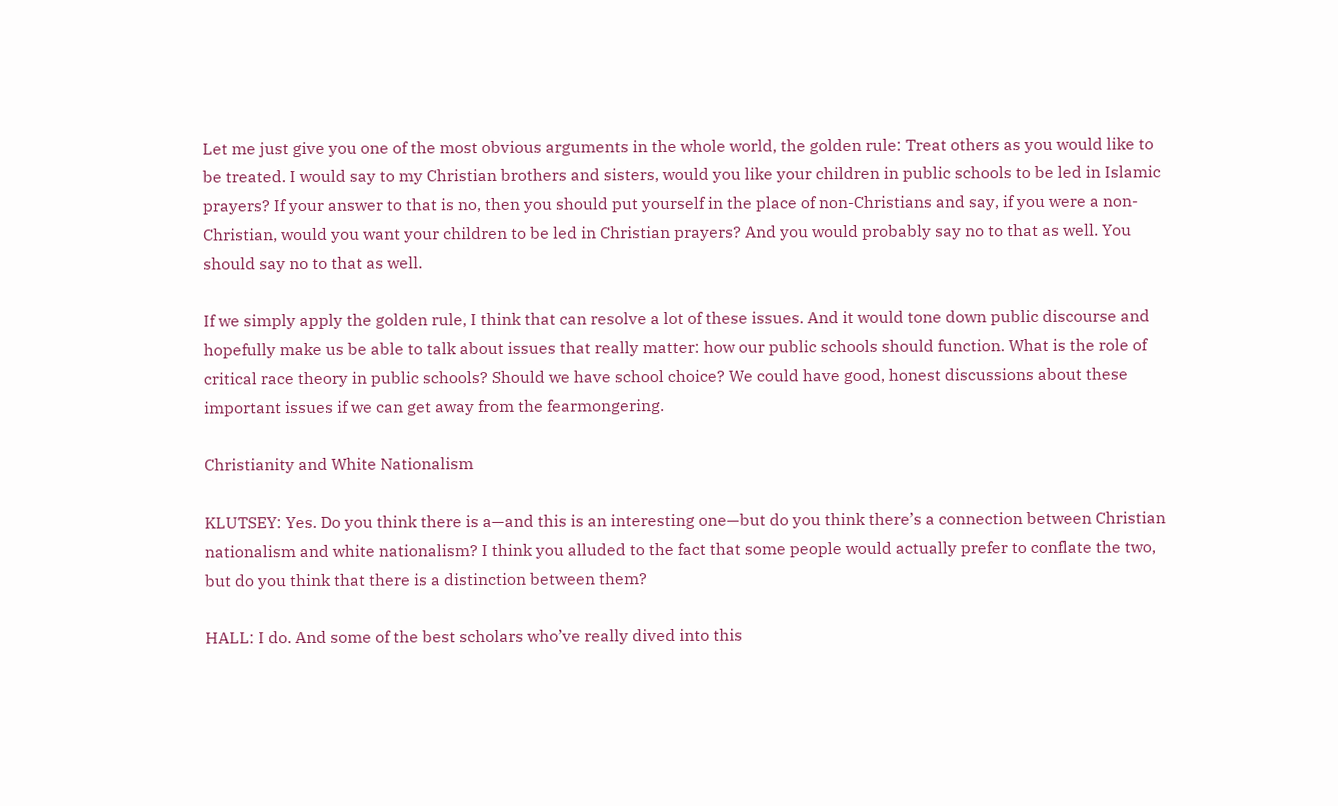Let me just give you one of the most obvious arguments in the whole world, the golden rule: Treat others as you would like to be treated. I would say to my Christian brothers and sisters, would you like your children in public schools to be led in Islamic prayers? If your answer to that is no, then you should put yourself in the place of non-Christians and say, if you were a non-Christian, would you want your children to be led in Christian prayers? And you would probably say no to that as well. You should say no to that as well.

If we simply apply the golden rule, I think that can resolve a lot of these issues. And it would tone down public discourse and hopefully make us be able to talk about issues that really matter: how our public schools should function. What is the role of critical race theory in public schools? Should we have school choice? We could have good, honest discussions about these important issues if we can get away from the fearmongering.

Christianity and White Nationalism

KLUTSEY: Yes. Do you think there is a—and this is an interesting one—but do you think there’s a connection between Christian nationalism and white nationalism? I think you alluded to the fact that some people would actually prefer to conflate the two, but do you think that there is a distinction between them?

HALL: I do. And some of the best scholars who’ve really dived into this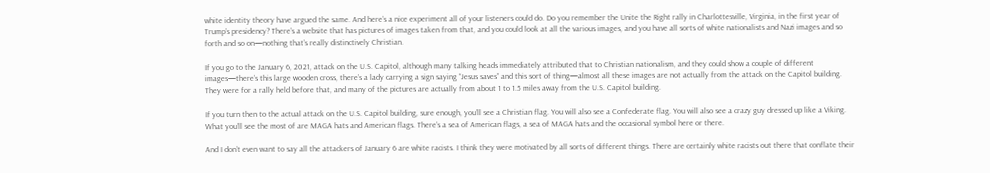white identity theory have argued the same. And here’s a nice experiment all of your listeners could do. Do you remember the Unite the Right rally in Charlottesville, Virginia, in the first year of Trump’s presidency? There’s a website that has pictures of images taken from that, and you could look at all the various images, and you have all sorts of white nationalists and Nazi images and so forth and so on—nothing that’s really distinctively Christian.

If you go to the January 6, 2021, attack on the U.S. Capitol, although many talking heads immediately attributed that to Christian nationalism, and they could show a couple of different images—there’s this large wooden cross, there’s a lady carrying a sign saying “Jesus saves” and this sort of thing—almost all these images are not actually from the attack on the Capitol building. They were for a rally held before that, and many of the pictures are actually from about 1 to 1.5 miles away from the U.S. Capitol building.

If you turn then to the actual attack on the U.S. Capitol building, sure enough, you’ll see a Christian flag. You will also see a Confederate flag. You will also see a crazy guy dressed up like a Viking. What you’ll see the most of are MAGA hats and American flags. There’s a sea of American flags, a sea of MAGA hats and the occasional symbol here or there.

And I don’t even want to say all the attackers of January 6 are white racists. I think they were motivated by all sorts of different things. There are certainly white racists out there that conflate their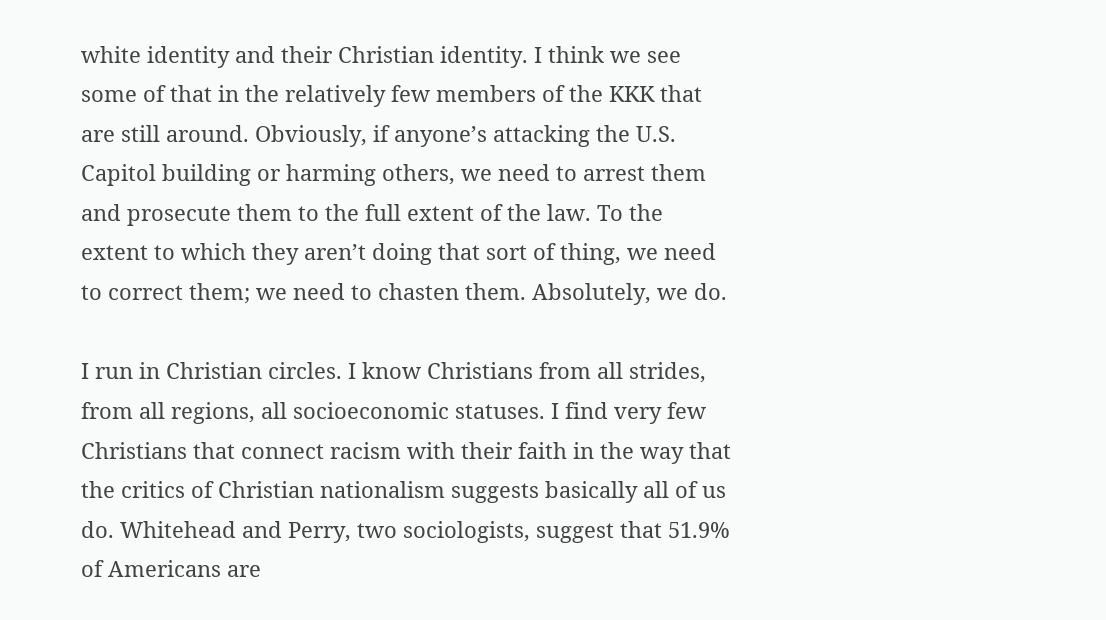white identity and their Christian identity. I think we see some of that in the relatively few members of the KKK that are still around. Obviously, if anyone’s attacking the U.S. Capitol building or harming others, we need to arrest them and prosecute them to the full extent of the law. To the extent to which they aren’t doing that sort of thing, we need to correct them; we need to chasten them. Absolutely, we do.

I run in Christian circles. I know Christians from all strides, from all regions, all socioeconomic statuses. I find very few Christians that connect racism with their faith in the way that the critics of Christian nationalism suggests basically all of us do. Whitehead and Perry, two sociologists, suggest that 51.9% of Americans are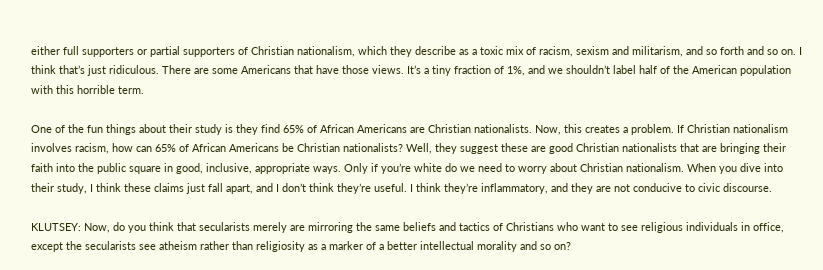either full supporters or partial supporters of Christian nationalism, which they describe as a toxic mix of racism, sexism and militarism, and so forth and so on. I think that’s just ridiculous. There are some Americans that have those views. It’s a tiny fraction of 1%, and we shouldn’t label half of the American population with this horrible term.

One of the fun things about their study is they find 65% of African Americans are Christian nationalists. Now, this creates a problem. If Christian nationalism involves racism, how can 65% of African Americans be Christian nationalists? Well, they suggest these are good Christian nationalists that are bringing their faith into the public square in good, inclusive, appropriate ways. Only if you’re white do we need to worry about Christian nationalism. When you dive into their study, I think these claims just fall apart, and I don’t think they’re useful. I think they’re inflammatory, and they are not conducive to civic discourse.

KLUTSEY: Now, do you think that secularists merely are mirroring the same beliefs and tactics of Christians who want to see religious individuals in office, except the secularists see atheism rather than religiosity as a marker of a better intellectual morality and so on?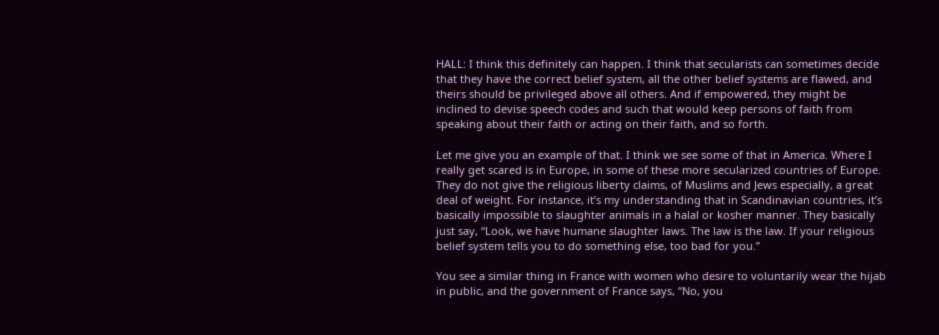HALL: I think this definitely can happen. I think that secularists can sometimes decide that they have the correct belief system, all the other belief systems are flawed, and theirs should be privileged above all others. And if empowered, they might be inclined to devise speech codes and such that would keep persons of faith from speaking about their faith or acting on their faith, and so forth.

Let me give you an example of that. I think we see some of that in America. Where I really get scared is in Europe, in some of these more secularized countries of Europe. They do not give the religious liberty claims, of Muslims and Jews especially, a great deal of weight. For instance, it’s my understanding that in Scandinavian countries, it’s basically impossible to slaughter animals in a halal or kosher manner. They basically just say, “Look, we have humane slaughter laws. The law is the law. If your religious belief system tells you to do something else, too bad for you.”

You see a similar thing in France with women who desire to voluntarily wear the hijab in public, and the government of France says, “No, you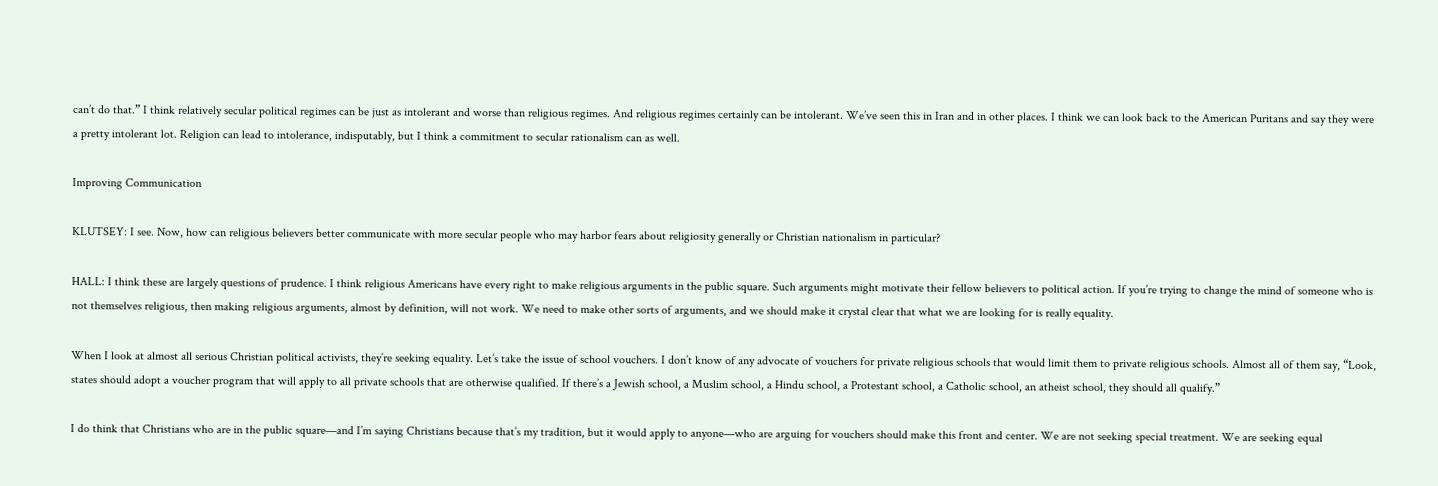can’t do that.” I think relatively secular political regimes can be just as intolerant and worse than religious regimes. And religious regimes certainly can be intolerant. We’ve seen this in Iran and in other places. I think we can look back to the American Puritans and say they were a pretty intolerant lot. Religion can lead to intolerance, indisputably, but I think a commitment to secular rationalism can as well.

Improving Communication

KLUTSEY: I see. Now, how can religious believers better communicate with more secular people who may harbor fears about religiosity generally or Christian nationalism in particular?

HALL: I think these are largely questions of prudence. I think religious Americans have every right to make religious arguments in the public square. Such arguments might motivate their fellow believers to political action. If you’re trying to change the mind of someone who is not themselves religious, then making religious arguments, almost by definition, will not work. We need to make other sorts of arguments, and we should make it crystal clear that what we are looking for is really equality.

When I look at almost all serious Christian political activists, they’re seeking equality. Let’s take the issue of school vouchers. I don’t know of any advocate of vouchers for private religious schools that would limit them to private religious schools. Almost all of them say, “Look, states should adopt a voucher program that will apply to all private schools that are otherwise qualified. If there’s a Jewish school, a Muslim school, a Hindu school, a Protestant school, a Catholic school, an atheist school, they should all qualify.”

I do think that Christians who are in the public square—and I’m saying Christians because that’s my tradition, but it would apply to anyone—who are arguing for vouchers should make this front and center. We are not seeking special treatment. We are seeking equal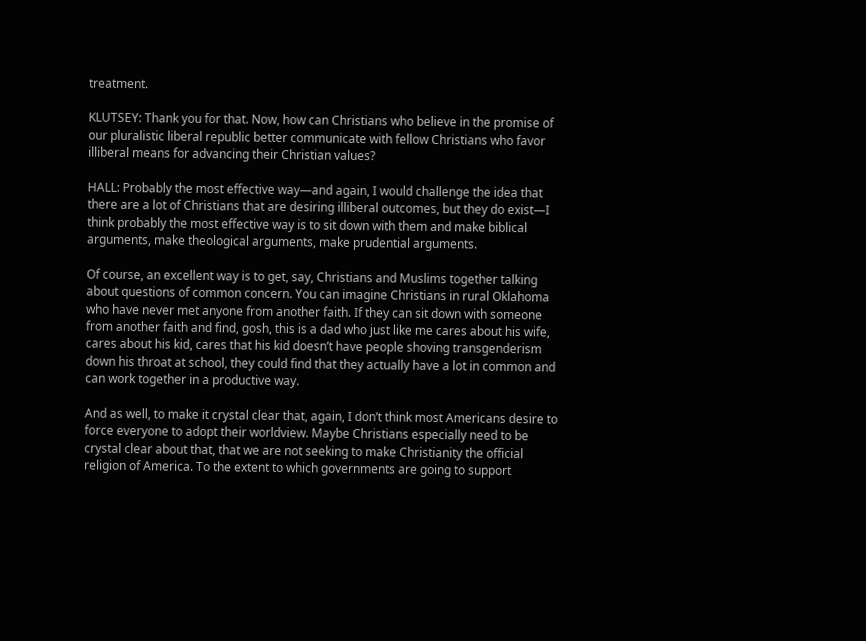treatment.

KLUTSEY: Thank you for that. Now, how can Christians who believe in the promise of our pluralistic liberal republic better communicate with fellow Christians who favor illiberal means for advancing their Christian values?

HALL: Probably the most effective way—and again, I would challenge the idea that there are a lot of Christians that are desiring illiberal outcomes, but they do exist—I think probably the most effective way is to sit down with them and make biblical arguments, make theological arguments, make prudential arguments.

Of course, an excellent way is to get, say, Christians and Muslims together talking about questions of common concern. You can imagine Christians in rural Oklahoma who have never met anyone from another faith. If they can sit down with someone from another faith and find, gosh, this is a dad who just like me cares about his wife, cares about his kid, cares that his kid doesn’t have people shoving transgenderism down his throat at school, they could find that they actually have a lot in common and can work together in a productive way.

And as well, to make it crystal clear that, again, I don’t think most Americans desire to force everyone to adopt their worldview. Maybe Christians especially need to be crystal clear about that, that we are not seeking to make Christianity the official religion of America. To the extent to which governments are going to support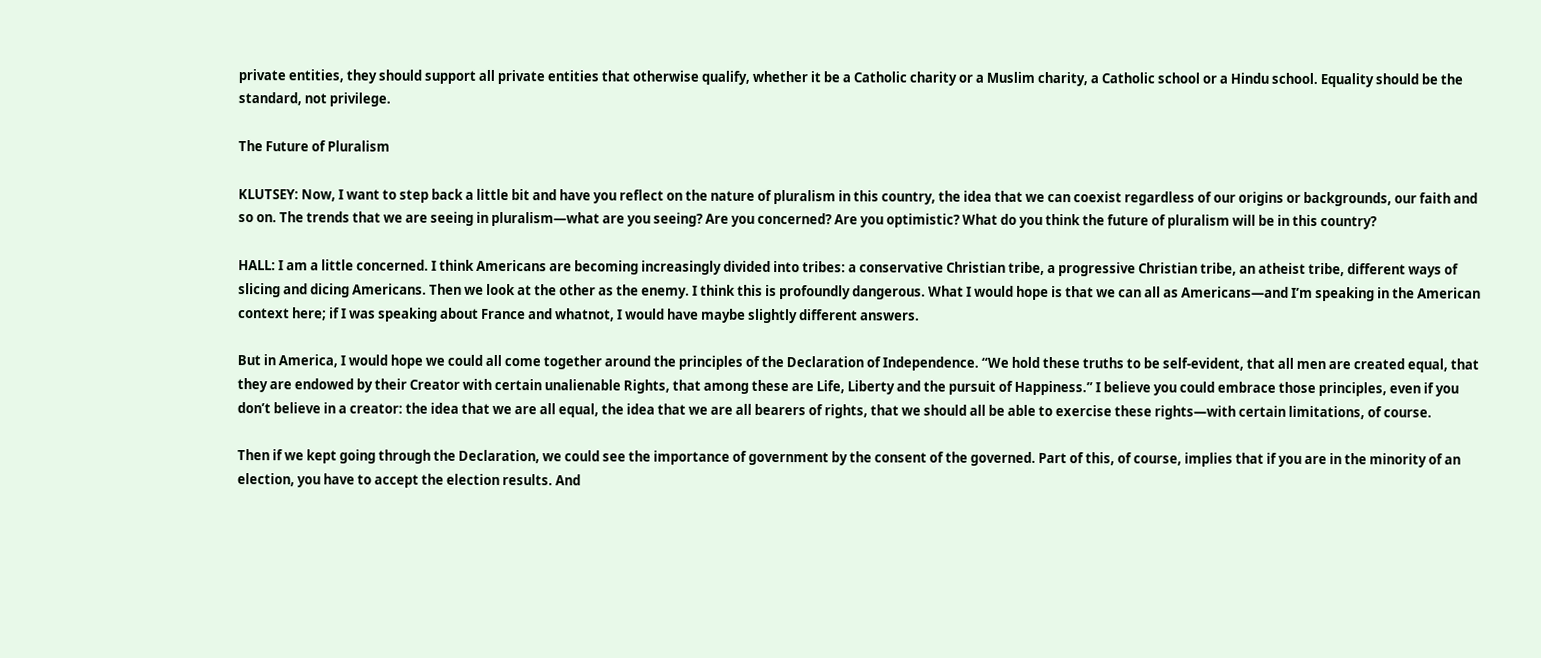private entities, they should support all private entities that otherwise qualify, whether it be a Catholic charity or a Muslim charity, a Catholic school or a Hindu school. Equality should be the standard, not privilege.

The Future of Pluralism

KLUTSEY: Now, I want to step back a little bit and have you reflect on the nature of pluralism in this country, the idea that we can coexist regardless of our origins or backgrounds, our faith and so on. The trends that we are seeing in pluralism—what are you seeing? Are you concerned? Are you optimistic? What do you think the future of pluralism will be in this country?

HALL: I am a little concerned. I think Americans are becoming increasingly divided into tribes: a conservative Christian tribe, a progressive Christian tribe, an atheist tribe, different ways of slicing and dicing Americans. Then we look at the other as the enemy. I think this is profoundly dangerous. What I would hope is that we can all as Americans—and I’m speaking in the American context here; if I was speaking about France and whatnot, I would have maybe slightly different answers.

But in America, I would hope we could all come together around the principles of the Declaration of Independence. “We hold these truths to be self-evident, that all men are created equal, that they are endowed by their Creator with certain unalienable Rights, that among these are Life, Liberty and the pursuit of Happiness.” I believe you could embrace those principles, even if you don’t believe in a creator: the idea that we are all equal, the idea that we are all bearers of rights, that we should all be able to exercise these rights—with certain limitations, of course.

Then if we kept going through the Declaration, we could see the importance of government by the consent of the governed. Part of this, of course, implies that if you are in the minority of an election, you have to accept the election results. And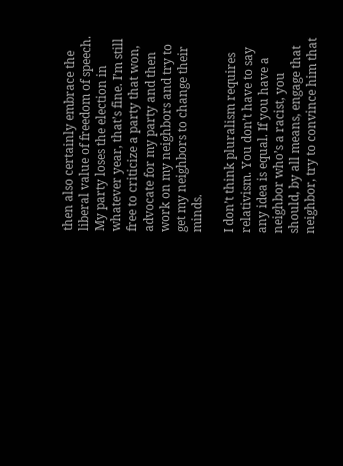then also certainly embrace the liberal value of freedom of speech. My party loses the election in whatever year, that’s fine. I’m still free to criticize a party that won, advocate for my party and then work on my neighbors and try to get my neighbors to change their minds.

I don’t think pluralism requires relativism. You don’t have to say any idea is equal. If you have a neighbor who’s a racist, you should, by all means, engage that neighbor, try to convince him that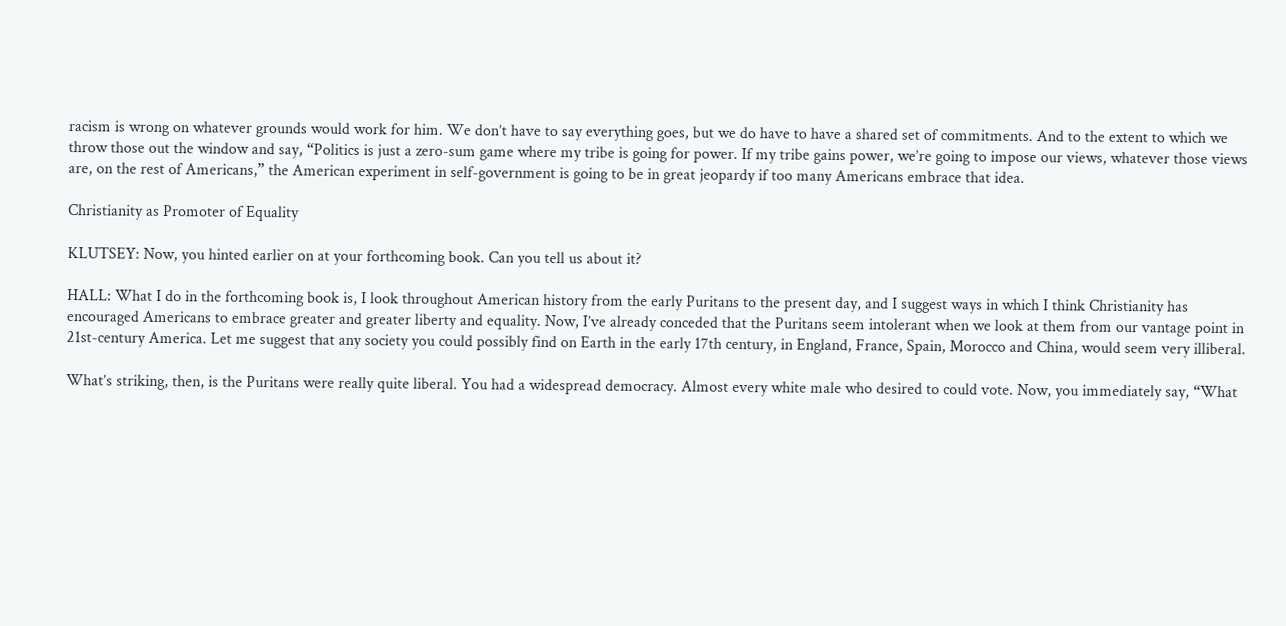racism is wrong on whatever grounds would work for him. We don’t have to say everything goes, but we do have to have a shared set of commitments. And to the extent to which we throw those out the window and say, “Politics is just a zero-sum game where my tribe is going for power. If my tribe gains power, we’re going to impose our views, whatever those views are, on the rest of Americans,” the American experiment in self-government is going to be in great jeopardy if too many Americans embrace that idea.

Christianity as Promoter of Equality

KLUTSEY: Now, you hinted earlier on at your forthcoming book. Can you tell us about it?

HALL: What I do in the forthcoming book is, I look throughout American history from the early Puritans to the present day, and I suggest ways in which I think Christianity has encouraged Americans to embrace greater and greater liberty and equality. Now, I’ve already conceded that the Puritans seem intolerant when we look at them from our vantage point in 21st-century America. Let me suggest that any society you could possibly find on Earth in the early 17th century, in England, France, Spain, Morocco and China, would seem very illiberal.

What’s striking, then, is the Puritans were really quite liberal. You had a widespread democracy. Almost every white male who desired to could vote. Now, you immediately say, “What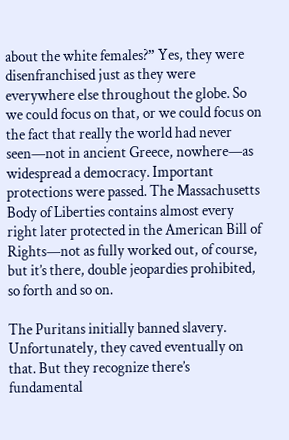about the white females?” Yes, they were disenfranchised just as they were everywhere else throughout the globe. So we could focus on that, or we could focus on the fact that really the world had never seen—not in ancient Greece, nowhere—as widespread a democracy. Important protections were passed. The Massachusetts Body of Liberties contains almost every right later protected in the American Bill of Rights—not as fully worked out, of course, but it’s there, double jeopardies prohibited, so forth and so on.

The Puritans initially banned slavery. Unfortunately, they caved eventually on that. But they recognize there’s fundamental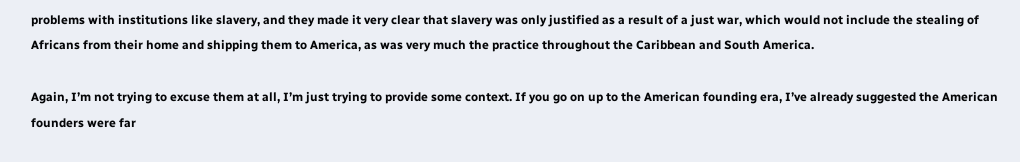problems with institutions like slavery, and they made it very clear that slavery was only justified as a result of a just war, which would not include the stealing of Africans from their home and shipping them to America, as was very much the practice throughout the Caribbean and South America.

Again, I’m not trying to excuse them at all, I’m just trying to provide some context. If you go on up to the American founding era, I’ve already suggested the American founders were far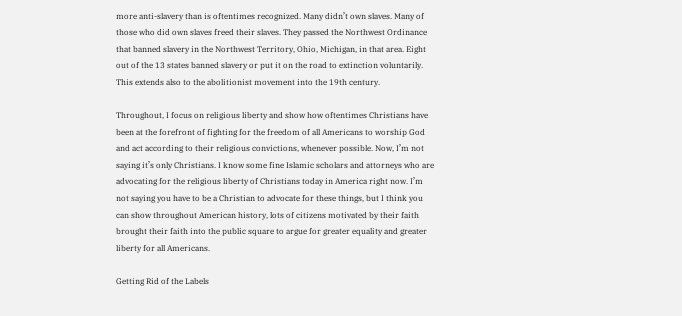more anti-slavery than is oftentimes recognized. Many didn’t own slaves. Many of those who did own slaves freed their slaves. They passed the Northwest Ordinance that banned slavery in the Northwest Territory, Ohio, Michigan, in that area. Eight out of the 13 states banned slavery or put it on the road to extinction voluntarily. This extends also to the abolitionist movement into the 19th century.

Throughout, I focus on religious liberty and show how oftentimes Christians have been at the forefront of fighting for the freedom of all Americans to worship God and act according to their religious convictions, whenever possible. Now, I’m not saying it’s only Christians. I know some fine Islamic scholars and attorneys who are advocating for the religious liberty of Christians today in America right now. I’m not saying you have to be a Christian to advocate for these things, but I think you can show throughout American history, lots of citizens motivated by their faith brought their faith into the public square to argue for greater equality and greater liberty for all Americans.

Getting Rid of the Labels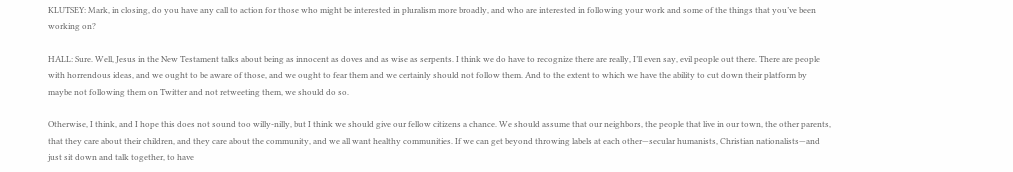KLUTSEY: Mark, in closing, do you have any call to action for those who might be interested in pluralism more broadly, and who are interested in following your work and some of the things that you’ve been working on?

HALL: Sure. Well, Jesus in the New Testament talks about being as innocent as doves and as wise as serpents. I think we do have to recognize there are really, I’ll even say, evil people out there. There are people with horrendous ideas, and we ought to be aware of those, and we ought to fear them and we certainly should not follow them. And to the extent to which we have the ability to cut down their platform by maybe not following them on Twitter and not retweeting them, we should do so.

Otherwise, I think, and I hope this does not sound too willy-nilly, but I think we should give our fellow citizens a chance. We should assume that our neighbors, the people that live in our town, the other parents, that they care about their children, and they care about the community, and we all want healthy communities. If we can get beyond throwing labels at each other—secular humanists, Christian nationalists—and just sit down and talk together, to have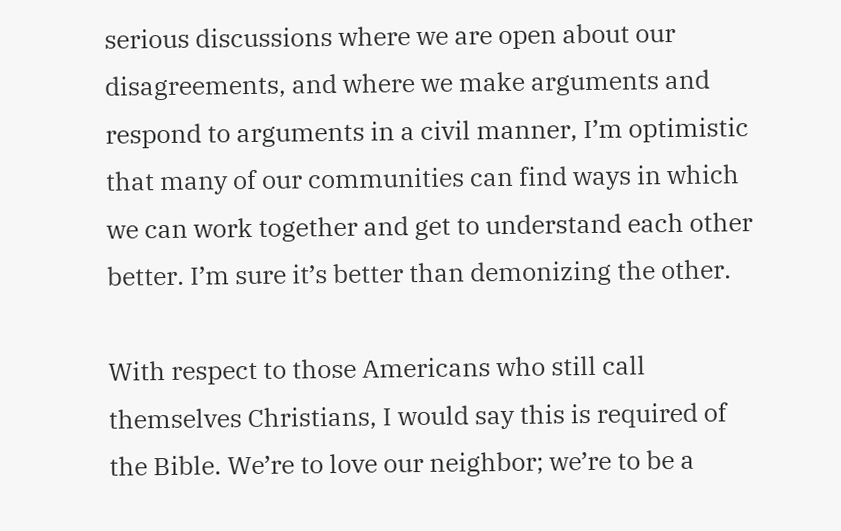serious discussions where we are open about our disagreements, and where we make arguments and respond to arguments in a civil manner, I’m optimistic that many of our communities can find ways in which we can work together and get to understand each other better. I’m sure it’s better than demonizing the other.

With respect to those Americans who still call themselves Christians, I would say this is required of the Bible. We’re to love our neighbor; we’re to be a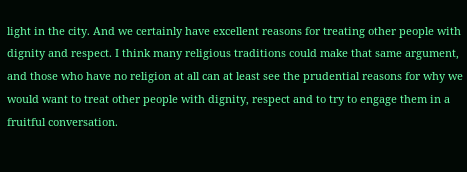light in the city. And we certainly have excellent reasons for treating other people with dignity and respect. I think many religious traditions could make that same argument, and those who have no religion at all can at least see the prudential reasons for why we would want to treat other people with dignity, respect and to try to engage them in a fruitful conversation.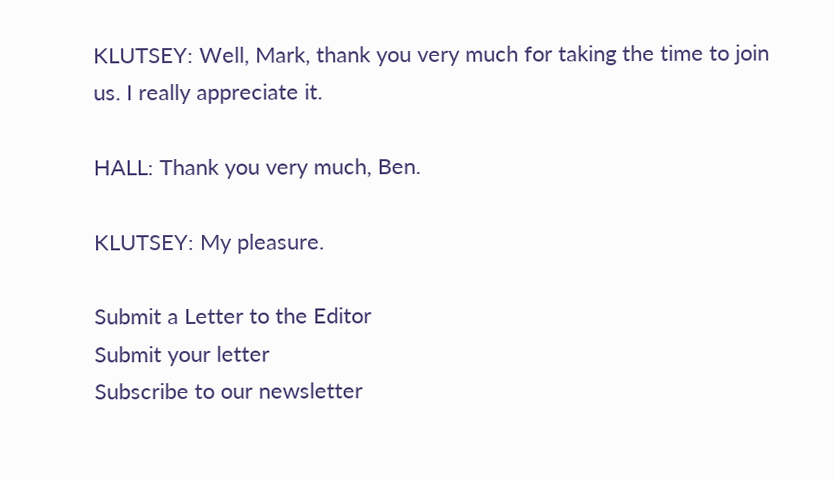KLUTSEY: Well, Mark, thank you very much for taking the time to join us. I really appreciate it.

HALL: Thank you very much, Ben.

KLUTSEY: My pleasure.

Submit a Letter to the Editor
Submit your letter
Subscribe to our newsletter